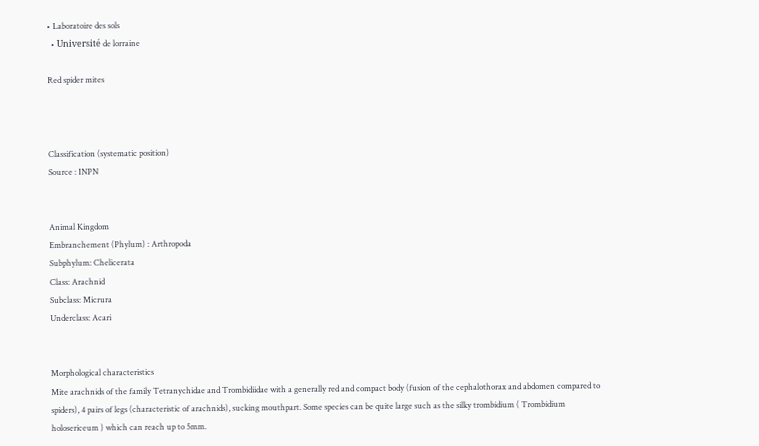• Laboratoire des sols
  • Université de lorraine

Red spider mites



Classification (systematic position)
Source : INPN


Animal Kingdom
Embranchement (Phylum) : Arthropoda
Subphylum: Chelicerata
Class: Arachnid
Subclass: Micrura
Underclass: Acari


Morphological characteristics
Mite arachnids of the family Tetranychidae and Trombidiidae with a generally red and compact body (fusion of the cephalothorax and abdomen compared to spiders), 4 pairs of legs (characteristic of arachnids), sucking mouthpart. Some species can be quite large such as the silky trombidium ( Trombidium holosericeum ) which can reach up to 5mm.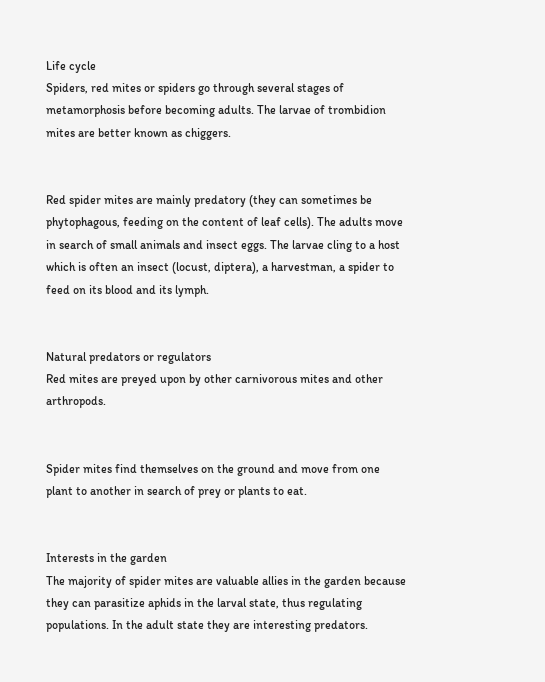Life cycle
Spiders, red mites or spiders go through several stages of metamorphosis before becoming adults. The larvae of trombidion mites are better known as chiggers.


Red spider mites are mainly predatory (they can sometimes be phytophagous, feeding on the content of leaf cells). The adults move in search of small animals and insect eggs. The larvae cling to a host which is often an insect (locust, diptera), a harvestman, a spider to feed on its blood and its lymph.


Natural predators or regulators
Red mites are preyed upon by other carnivorous mites and other arthropods.


Spider mites find themselves on the ground and move from one plant to another in search of prey or plants to eat.


Interests in the garden
The majority of spider mites are valuable allies in the garden because they can parasitize aphids in the larval state, thus regulating populations. In the adult state they are interesting predators.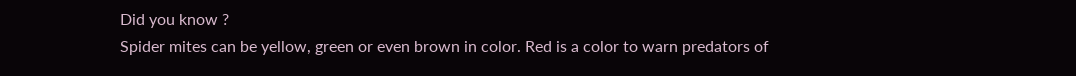Did you know ?
Spider mites can be yellow, green or even brown in color. Red is a color to warn predators of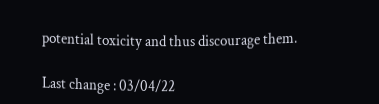potential toxicity and thus discourage them.

Last change : 03/04/22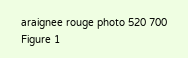araignee rouge photo 520 700
Figure 1